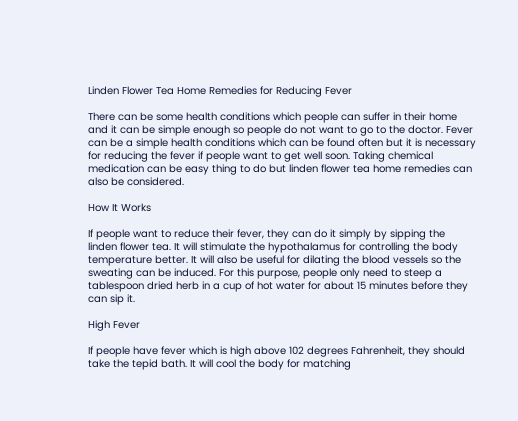Linden Flower Tea Home Remedies for Reducing Fever

There can be some health conditions which people can suffer in their home and it can be simple enough so people do not want to go to the doctor. Fever can be a simple health conditions which can be found often but it is necessary for reducing the fever if people want to get well soon. Taking chemical medication can be easy thing to do but linden flower tea home remedies can also be considered.

How It Works

If people want to reduce their fever, they can do it simply by sipping the linden flower tea. It will stimulate the hypothalamus for controlling the body temperature better. It will also be useful for dilating the blood vessels so the sweating can be induced. For this purpose, people only need to steep a tablespoon dried herb in a cup of hot water for about 15 minutes before they can sip it.

High Fever

If people have fever which is high above 102 degrees Fahrenheit, they should take the tepid bath. It will cool the body for matching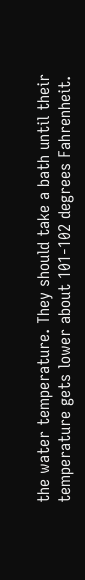the water temperature. They should take a bath until their temperature gets lower about 101-102 degrees Fahrenheit.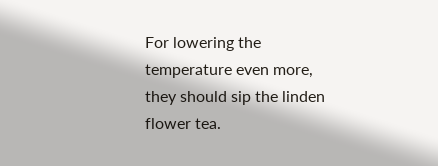For lowering the temperature even more, they should sip the linden flower tea.